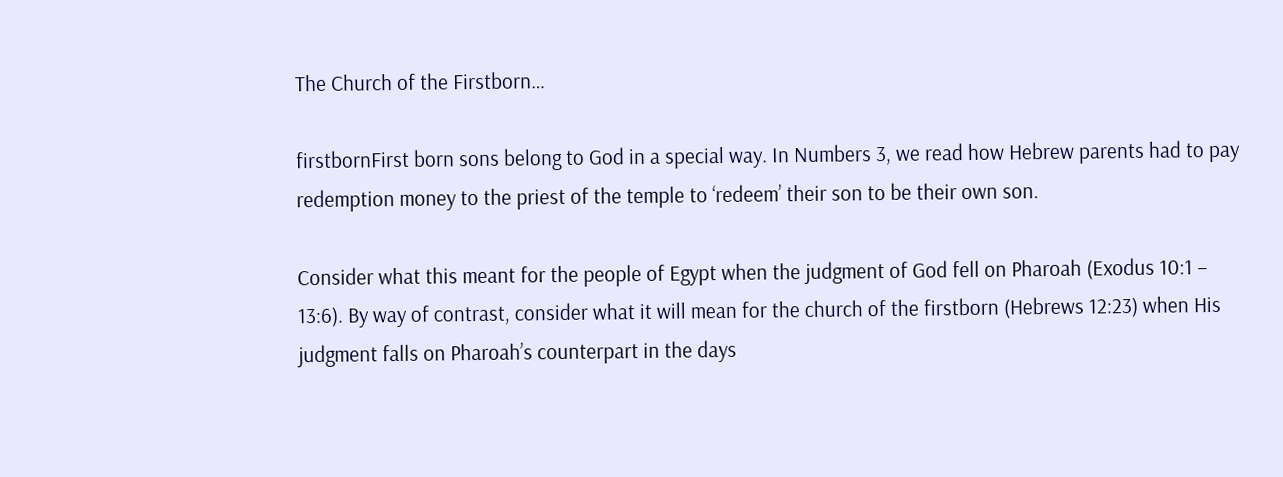The Church of the Firstborn…

firstbornFirst born sons belong to God in a special way. In Numbers 3, we read how Hebrew parents had to pay redemption money to the priest of the temple to ‘redeem’ their son to be their own son.

Consider what this meant for the people of Egypt when the judgment of God fell on Pharoah (Exodus 10:1 – 13:6). By way of contrast, consider what it will mean for the church of the firstborn (Hebrews 12:23) when His judgment falls on Pharoah’s counterpart in the days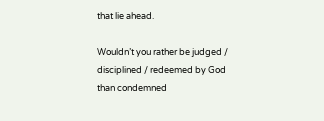that lie ahead.

Wouldn’t you rather be judged / disciplined / redeemed by God than condemned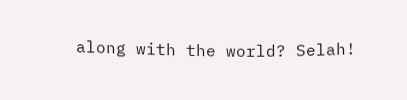along with the world? Selah!